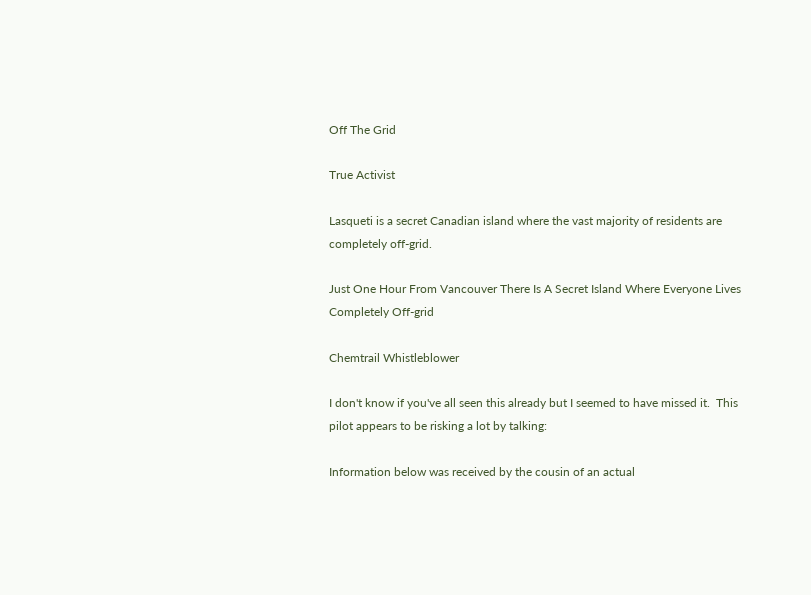Off The Grid

True Activist

Lasqueti is a secret Canadian island where the vast majority of residents are completely off-grid.

Just One Hour From Vancouver There Is A Secret Island Where Everyone Lives Completely Off-grid

Chemtrail Whistleblower

I don't know if you've all seen this already but I seemed to have missed it.  This pilot appears to be risking a lot by talking:

Information below was received by the cousin of an actual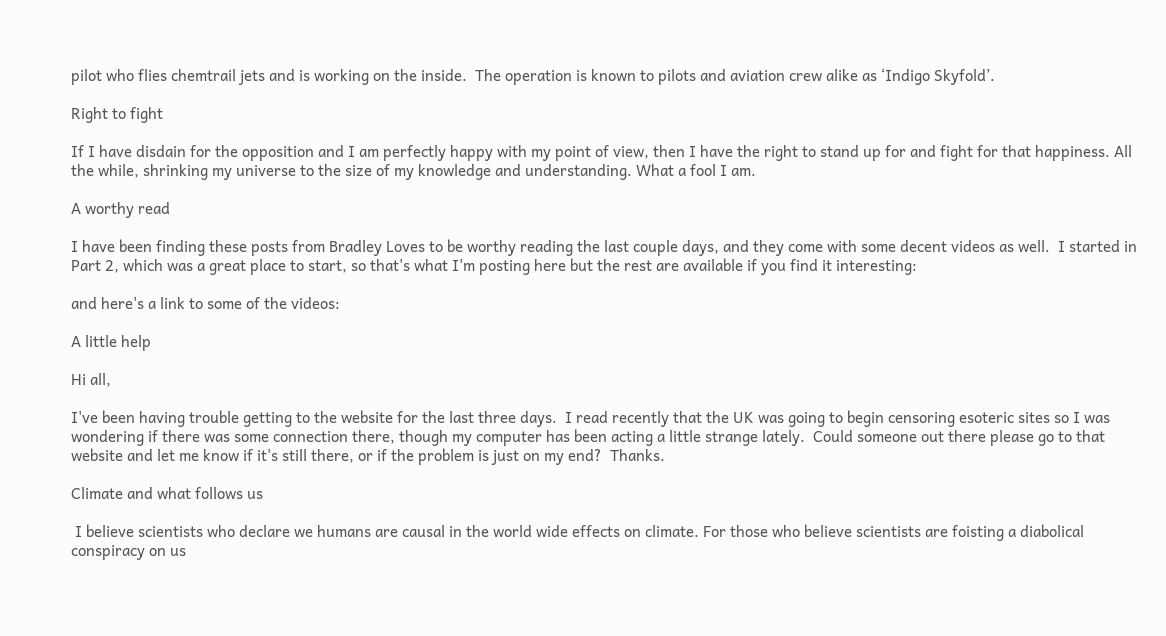pilot who flies chemtrail jets and is working on the inside.  The operation is known to pilots and aviation crew alike as ‘Indigo Skyfold’.

Right to fight

If I have disdain for the opposition and I am perfectly happy with my point of view, then I have the right to stand up for and fight for that happiness. All the while, shrinking my universe to the size of my knowledge and understanding. What a fool I am.

A worthy read

I have been finding these posts from Bradley Loves to be worthy reading the last couple days, and they come with some decent videos as well.  I started in Part 2, which was a great place to start, so that's what I'm posting here but the rest are available if you find it interesting:

and here's a link to some of the videos:

A little help

Hi all,

I've been having trouble getting to the website for the last three days.  I read recently that the UK was going to begin censoring esoteric sites so I was wondering if there was some connection there, though my computer has been acting a little strange lately.  Could someone out there please go to that website and let me know if it's still there, or if the problem is just on my end?  Thanks.

Climate and what follows us

 I believe scientists who declare we humans are causal in the world wide effects on climate. For those who believe scientists are foisting a diabolical conspiracy on us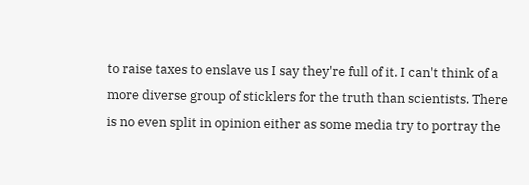to raise taxes to enslave us I say they're full of it. I can't think of a more diverse group of sticklers for the truth than scientists. There is no even split in opinion either as some media try to portray the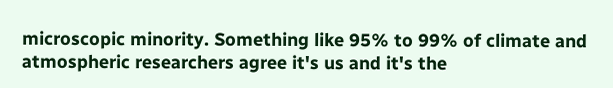microscopic minority. Something like 95% to 99% of climate and atmospheric researchers agree it's us and it's the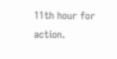11th hour for action.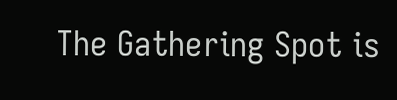The Gathering Spot is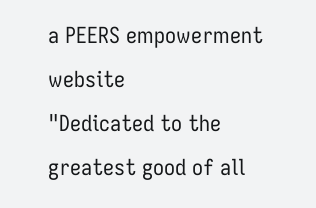a PEERS empowerment website
"Dedicated to the greatest good of all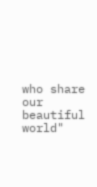who share our beautiful world"